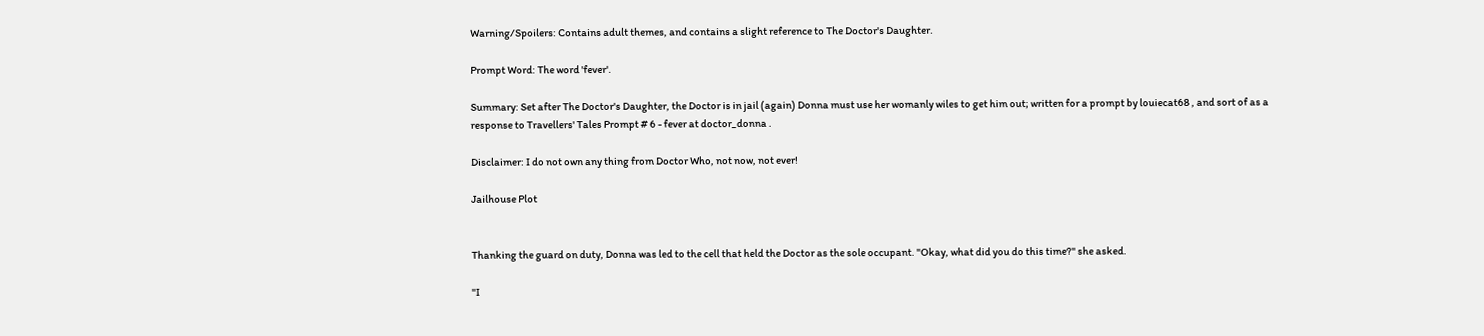Warning/Spoilers: Contains adult themes, and contains a slight reference to The Doctor's Daughter.

Prompt Word: The word 'fever'.

Summary: Set after The Doctor's Daughter, the Doctor is in jail (again) Donna must use her womanly wiles to get him out; written for a prompt by louiecat68 , and sort of as a response to Travellers' Tales Prompt # 6 - fever at doctor_donna .

Disclaimer: I do not own any thing from Doctor Who, not now, not ever!

Jailhouse Plot


Thanking the guard on duty, Donna was led to the cell that held the Doctor as the sole occupant. "Okay, what did you do this time?" she asked.

"I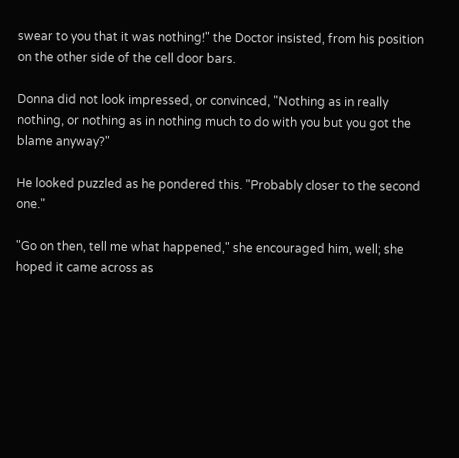swear to you that it was nothing!" the Doctor insisted, from his position on the other side of the cell door bars.

Donna did not look impressed, or convinced, "Nothing as in really nothing, or nothing as in nothing much to do with you but you got the blame anyway?"

He looked puzzled as he pondered this. "Probably closer to the second one."

"Go on then, tell me what happened," she encouraged him, well; she hoped it came across as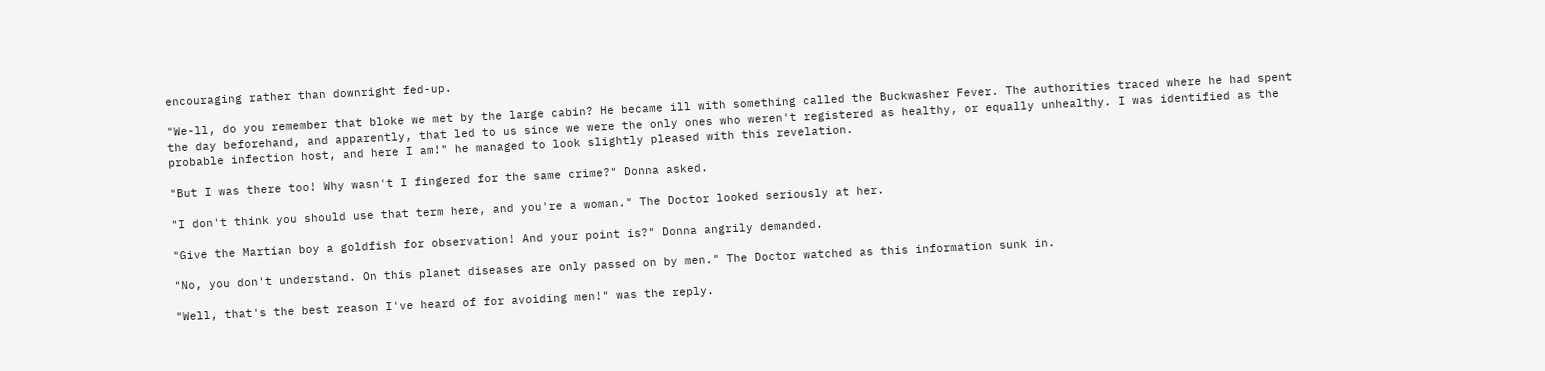encouraging rather than downright fed-up.

"We-ll, do you remember that bloke we met by the large cabin? He became ill with something called the Buckwasher Fever. The authorities traced where he had spent the day beforehand, and apparently, that led to us since we were the only ones who weren't registered as healthy, or equally unhealthy. I was identified as the probable infection host, and here I am!" he managed to look slightly pleased with this revelation.

"But I was there too! Why wasn't I fingered for the same crime?" Donna asked.

"I don't think you should use that term here, and you're a woman." The Doctor looked seriously at her.

"Give the Martian boy a goldfish for observation! And your point is?" Donna angrily demanded.

"No, you don't understand. On this planet diseases are only passed on by men." The Doctor watched as this information sunk in.

"Well, that's the best reason I've heard of for avoiding men!" was the reply.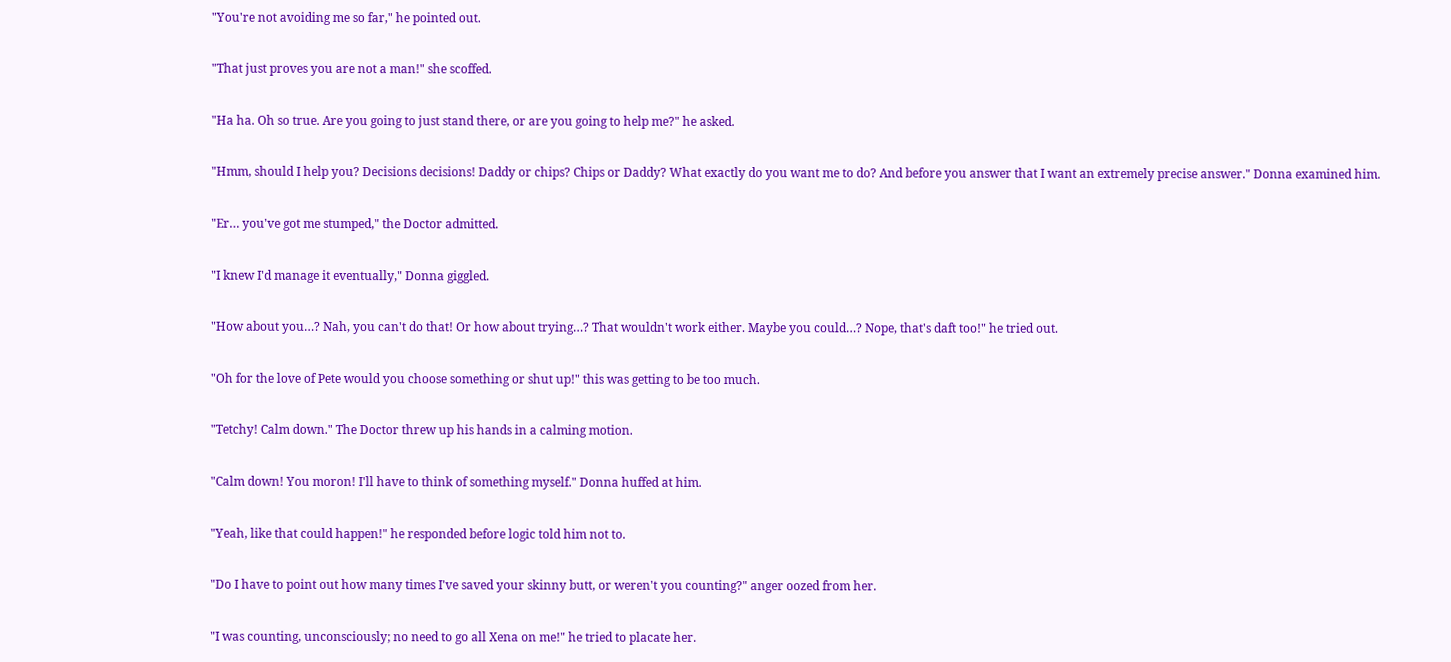"You're not avoiding me so far," he pointed out.

"That just proves you are not a man!" she scoffed.

"Ha ha. Oh so true. Are you going to just stand there, or are you going to help me?" he asked.

"Hmm, should I help you? Decisions decisions! Daddy or chips? Chips or Daddy? What exactly do you want me to do? And before you answer that I want an extremely precise answer." Donna examined him.

"Er… you've got me stumped," the Doctor admitted.

"I knew I'd manage it eventually," Donna giggled.

"How about you…? Nah, you can't do that! Or how about trying…? That wouldn't work either. Maybe you could…? Nope, that's daft too!" he tried out.

"Oh for the love of Pete would you choose something or shut up!" this was getting to be too much.

"Tetchy! Calm down." The Doctor threw up his hands in a calming motion.

"Calm down! You moron! I'll have to think of something myself." Donna huffed at him.

"Yeah, like that could happen!" he responded before logic told him not to.

"Do I have to point out how many times I've saved your skinny butt, or weren't you counting?" anger oozed from her.

"I was counting, unconsciously; no need to go all Xena on me!" he tried to placate her.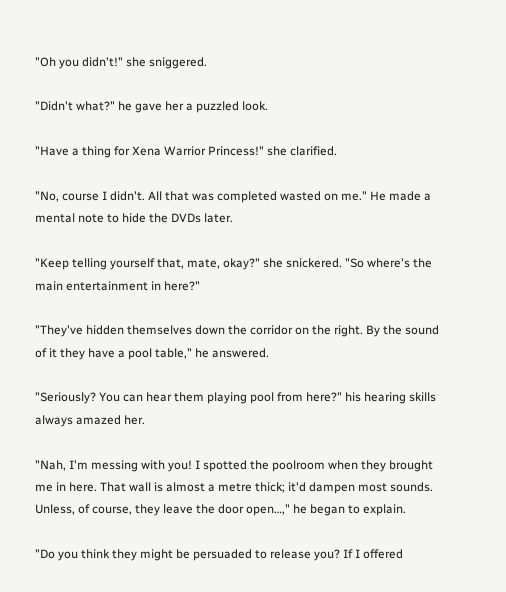"Oh you didn't!" she sniggered.

"Didn't what?" he gave her a puzzled look.

"Have a thing for Xena Warrior Princess!" she clarified.

"No, course I didn't. All that was completed wasted on me." He made a mental note to hide the DVDs later.

"Keep telling yourself that, mate, okay?" she snickered. "So where's the main entertainment in here?"

"They've hidden themselves down the corridor on the right. By the sound of it they have a pool table," he answered.

"Seriously? You can hear them playing pool from here?" his hearing skills always amazed her.

"Nah, I'm messing with you! I spotted the poolroom when they brought me in here. That wall is almost a metre thick; it'd dampen most sounds. Unless, of course, they leave the door open…," he began to explain.

"Do you think they might be persuaded to release you? If I offered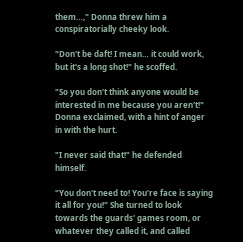them…," Donna threw him a conspiratorially cheeky look.

"Don't be daft! I mean… it could work, but it's a long shot!" he scoffed.

"So you don't think anyone would be interested in me because you aren't!" Donna exclaimed, with a hint of anger in with the hurt.

"I never said that!" he defended himself.

"You don't need to! You're face is saying it all for you!" She turned to look towards the guards' games room, or whatever they called it, and called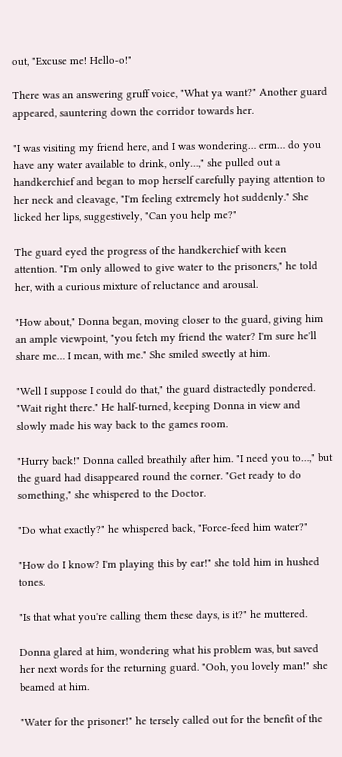out, "Excuse me! Hello-o!"

There was an answering gruff voice, "What ya want?" Another guard appeared, sauntering down the corridor towards her.

"I was visiting my friend here, and I was wondering… erm… do you have any water available to drink, only…," she pulled out a handkerchief and began to mop herself carefully paying attention to her neck and cleavage, "I'm feeling extremely hot suddenly." She licked her lips, suggestively, "Can you help me?"

The guard eyed the progress of the handkerchief with keen attention. "I'm only allowed to give water to the prisoners," he told her, with a curious mixture of reluctance and arousal.

"How about," Donna began, moving closer to the guard, giving him an ample viewpoint, "you fetch my friend the water? I'm sure he'll share me… I mean, with me." She smiled sweetly at him.

"Well I suppose I could do that," the guard distractedly pondered. "Wait right there." He half-turned, keeping Donna in view and slowly made his way back to the games room.

"Hurry back!" Donna called breathily after him. "I need you to…," but the guard had disappeared round the corner. "Get ready to do something," she whispered to the Doctor.

"Do what exactly?" he whispered back, "Force-feed him water?"

"How do I know? I'm playing this by ear!" she told him in hushed tones.

"Is that what you're calling them these days, is it?" he muttered.

Donna glared at him, wondering what his problem was, but saved her next words for the returning guard. "Ooh, you lovely man!" she beamed at him.

"Water for the prisoner!" he tersely called out for the benefit of the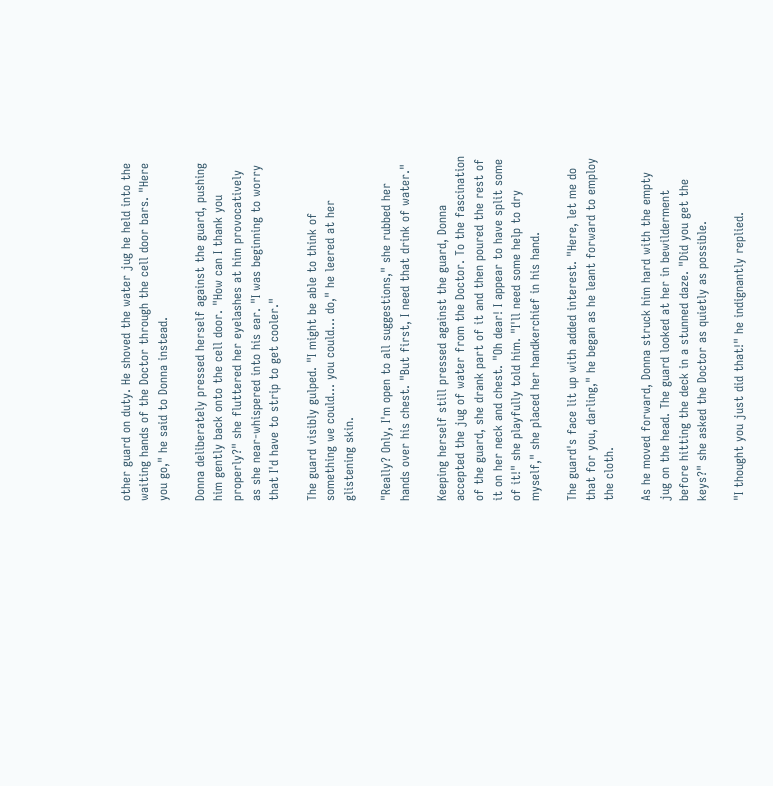other guard on duty. He shoved the water jug he held into the waiting hands of the Doctor through the cell door bars. "Here you go," he said to Donna instead.

Donna deliberately pressed herself against the guard, pushing him gently back onto the cell door. "How can I thank you properly?" she fluttered her eyelashes at him provocatively as she near-whispered into his ear. "I was beginning to worry that I'd have to strip to get cooler."

The guard visibly gulped. "I might be able to think of something we could… you could… do," he leered at her glistening skin.

"Really? Only, I'm open to all suggestions," she rubbed her hands over his chest. "But first, I need that drink of water."

Keeping herself still pressed against the guard, Donna accepted the jug of water from the Doctor. To the fascination of the guard, she drank part of it and then poured the rest of it on her neck and chest. "Oh dear! I appear to have split some of it!" she playfully told him. "I'll need some help to dry myself," she placed her handkerchief in his hand.

The guard's face lit up with added interest. "Here, let me do that for you, darling," he began as he leant forward to employ the cloth.

As he moved forward, Donna struck him hard with the empty jug on the head. The guard looked at her in bewilderment before hitting the deck in a stunned daze. "Did you get the keys?" she asked the Doctor as quietly as possible.

"I thought you just did that!" he indignantly replied.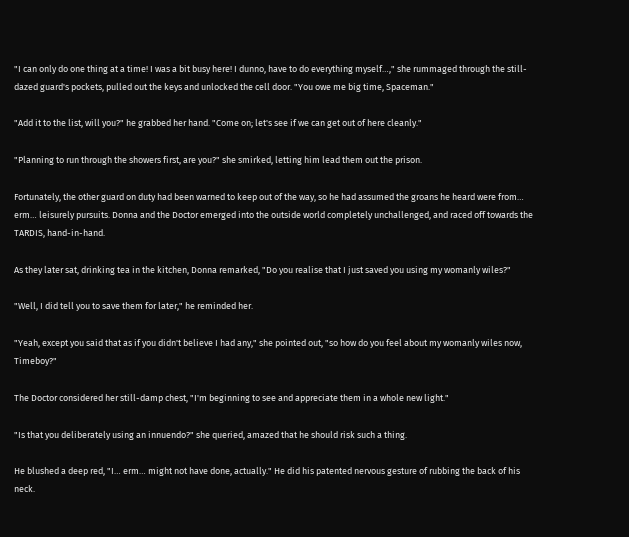"I can only do one thing at a time! I was a bit busy here! I dunno, have to do everything myself…," she rummaged through the still-dazed guard's pockets, pulled out the keys and unlocked the cell door. "You owe me big time, Spaceman."

"Add it to the list, will you?" he grabbed her hand. "Come on; let's see if we can get out of here cleanly."

"Planning to run through the showers first, are you?" she smirked, letting him lead them out the prison.

Fortunately, the other guard on duty had been warned to keep out of the way, so he had assumed the groans he heard were from… erm… leisurely pursuits. Donna and the Doctor emerged into the outside world completely unchallenged, and raced off towards the TARDIS, hand-in-hand.

As they later sat, drinking tea in the kitchen, Donna remarked, "Do you realise that I just saved you using my womanly wiles?"

"Well, I did tell you to save them for later," he reminded her.

"Yeah, except you said that as if you didn't believe I had any," she pointed out, "so how do you feel about my womanly wiles now, Timeboy?"

The Doctor considered her still-damp chest, "I'm beginning to see and appreciate them in a whole new light."

"Is that you deliberately using an innuendo?" she queried, amazed that he should risk such a thing.

He blushed a deep red, "I… erm… might not have done, actually." He did his patented nervous gesture of rubbing the back of his neck.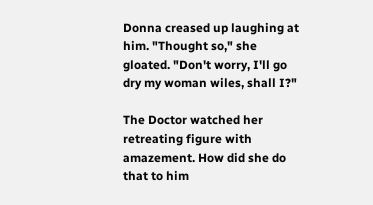Donna creased up laughing at him. "Thought so," she gloated. "Don't worry, I'll go dry my woman wiles, shall I?"

The Doctor watched her retreating figure with amazement. How did she do that to him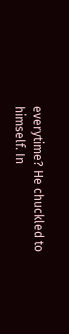everytime? He chuckled to himself. In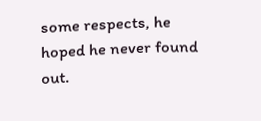some respects, he hoped he never found out.